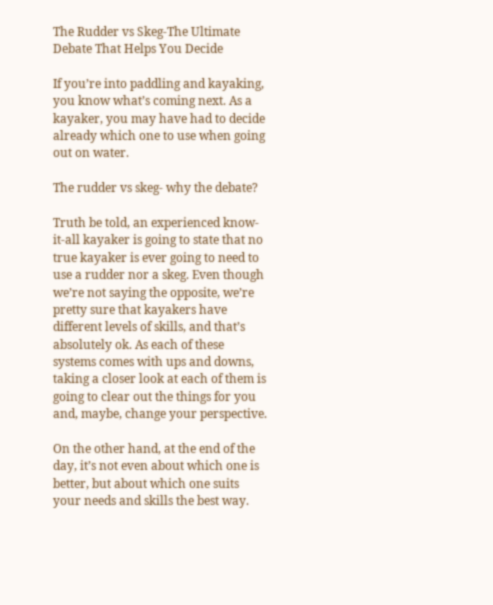The Rudder vs Skeg-The Ultimate Debate That Helps You Decide

If you’re into paddling and kayaking, you know what’s coming next. As a kayaker, you may have had to decide already which one to use when going out on water.

The rudder vs skeg- why the debate?

Truth be told, an experienced know-it-all kayaker is going to state that no true kayaker is ever going to need to use a rudder nor a skeg. Even though we’re not saying the opposite, we’re pretty sure that kayakers have different levels of skills, and that’s absolutely ok. As each of these systems comes with ups and downs, taking a closer look at each of them is going to clear out the things for you and, maybe, change your perspective.

On the other hand, at the end of the day, it’s not even about which one is better, but about which one suits your needs and skills the best way.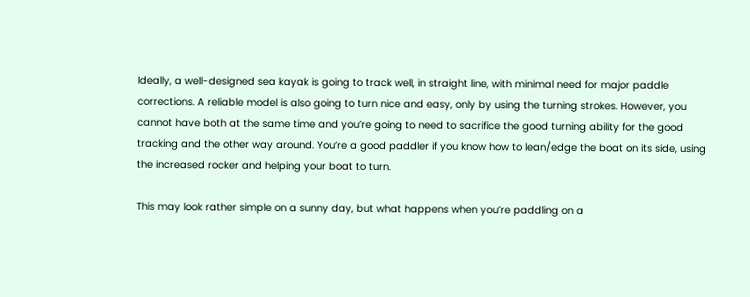Ideally, a well-designed sea kayak is going to track well, in straight line, with minimal need for major paddle corrections. A reliable model is also going to turn nice and easy, only by using the turning strokes. However, you cannot have both at the same time and you’re going to need to sacrifice the good turning ability for the good tracking and the other way around. You’re a good paddler if you know how to lean/edge the boat on its side, using the increased rocker and helping your boat to turn.

This may look rather simple on a sunny day, but what happens when you’re paddling on a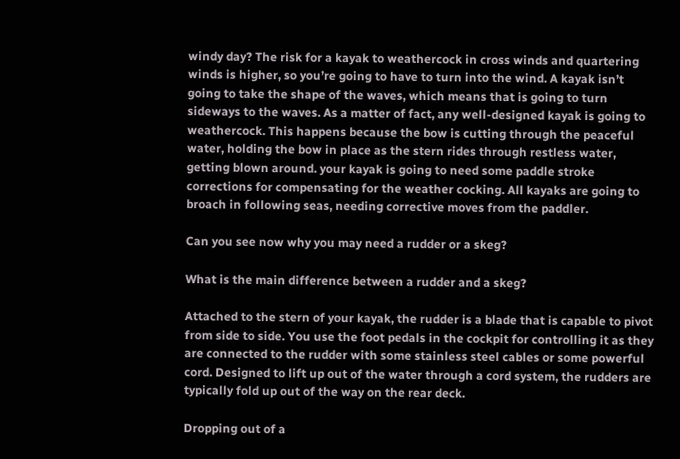windy day? The risk for a kayak to weathercock in cross winds and quartering winds is higher, so you’re going to have to turn into the wind. A kayak isn’t going to take the shape of the waves, which means that is going to turn sideways to the waves. As a matter of fact, any well-designed kayak is going to weathercock. This happens because the bow is cutting through the peaceful water, holding the bow in place as the stern rides through restless water, getting blown around. your kayak is going to need some paddle stroke corrections for compensating for the weather cocking. All kayaks are going to broach in following seas, needing corrective moves from the paddler.

Can you see now why you may need a rudder or a skeg?

What is the main difference between a rudder and a skeg?

Attached to the stern of your kayak, the rudder is a blade that is capable to pivot from side to side. You use the foot pedals in the cockpit for controlling it as they are connected to the rudder with some stainless steel cables or some powerful cord. Designed to lift up out of the water through a cord system, the rudders are typically fold up out of the way on the rear deck.

Dropping out of a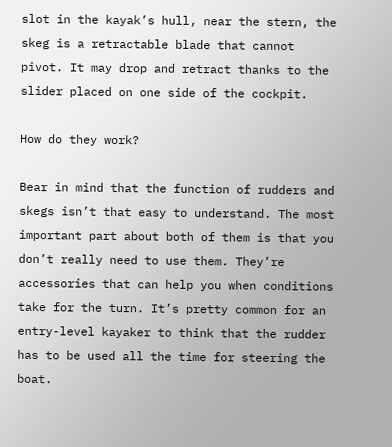slot in the kayak’s hull, near the stern, the skeg is a retractable blade that cannot pivot. It may drop and retract thanks to the slider placed on one side of the cockpit.

How do they work?

Bear in mind that the function of rudders and skegs isn’t that easy to understand. The most important part about both of them is that you don’t really need to use them. They’re accessories that can help you when conditions take for the turn. It’s pretty common for an entry-level kayaker to think that the rudder has to be used all the time for steering the boat.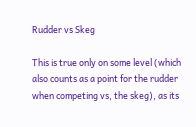Rudder vs Skeg

This is true only on some level (which also counts as a point for the rudder when competing vs, the skeg), as its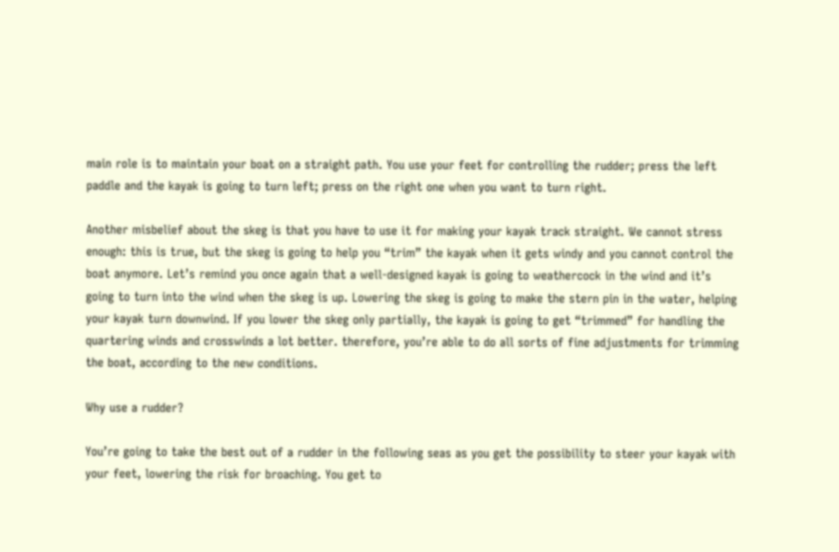main role is to maintain your boat on a straight path. You use your feet for controlling the rudder; press the left paddle and the kayak is going to turn left; press on the right one when you want to turn right.

Another misbelief about the skeg is that you have to use it for making your kayak track straight. We cannot stress enough: this is true, but the skeg is going to help you “trim” the kayak when it gets windy and you cannot control the boat anymore. Let’s remind you once again that a well-designed kayak is going to weathercock in the wind and it’s going to turn into the wind when the skeg is up. Lowering the skeg is going to make the stern pin in the water, helping your kayak turn downwind. If you lower the skeg only partially, the kayak is going to get “trimmed” for handling the quartering winds and crosswinds a lot better. therefore, you’re able to do all sorts of fine adjustments for trimming the boat, according to the new conditions.

Why use a rudder?

You’re going to take the best out of a rudder in the following seas as you get the possibility to steer your kayak with your feet, lowering the risk for broaching. You get to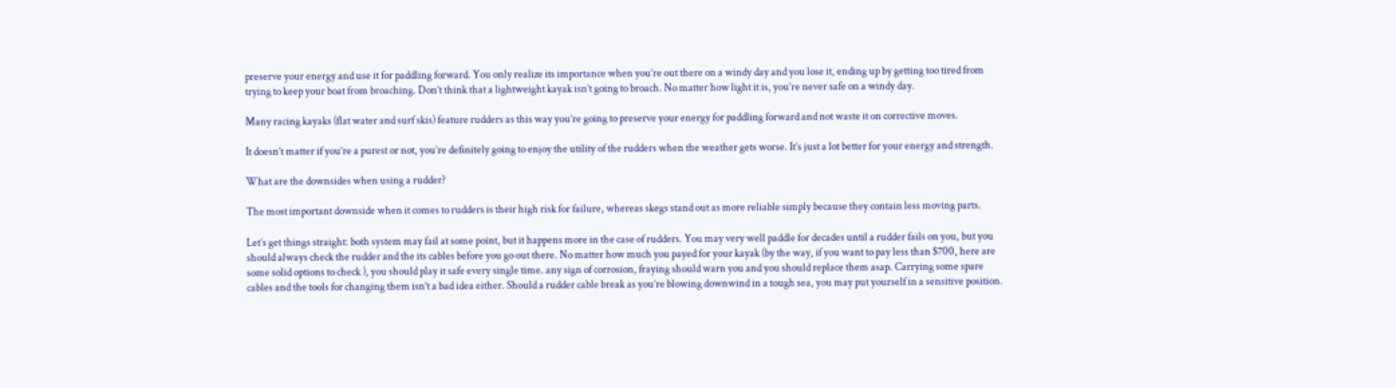preserve your energy and use it for paddling forward. You only realize its importance when you’re out there on a windy day and you lose it, ending up by getting too tired from trying to keep your boat from broaching. Don’t think that a lightweight kayak isn’t going to broach. No matter how light it is, you’re never safe on a windy day.

Many racing kayaks (flat water and surf skis) feature rudders as this way you’re going to preserve your energy for paddling forward and not waste it on corrective moves.

It doesn’t matter if you’re a purest or not, you’re definitely going to enjoy the utility of the rudders when the weather gets worse. It’s just a lot better for your energy and strength.

What are the downsides when using a rudder?

The most important downside when it comes to rudders is their high risk for failure, whereas skegs stand out as more reliable simply because they contain less moving parts.

Let’s get things straight: both system may fail at some point, but it happens more in the case of rudders. You may very well paddle for decades until a rudder fails on you, but you should always check the rudder and the its cables before you go out there. No matter how much you payed for your kayak (by the way, if you want to pay less than $700, here are some solid options to check ), you should play it safe every single time. any sign of corrosion, fraying should warn you and you should replace them asap. Carrying some spare cables and the tools for changing them isn’t a bad idea either. Should a rudder cable break as you’re blowing downwind in a tough sea, you may put yourself in a sensitive position.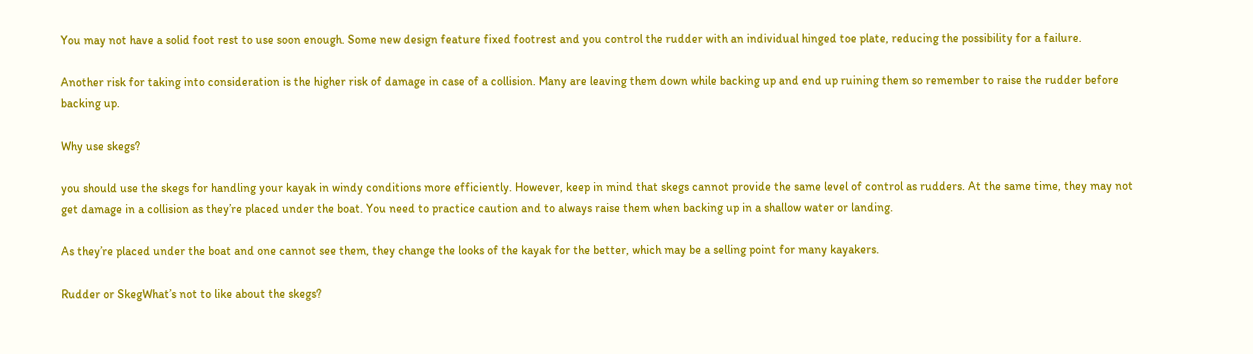You may not have a solid foot rest to use soon enough. Some new design feature fixed footrest and you control the rudder with an individual hinged toe plate, reducing the possibility for a failure.

Another risk for taking into consideration is the higher risk of damage in case of a collision. Many are leaving them down while backing up and end up ruining them so remember to raise the rudder before backing up.

Why use skegs?

you should use the skegs for handling your kayak in windy conditions more efficiently. However, keep in mind that skegs cannot provide the same level of control as rudders. At the same time, they may not get damage in a collision as they’re placed under the boat. You need to practice caution and to always raise them when backing up in a shallow water or landing.

As they’re placed under the boat and one cannot see them, they change the looks of the kayak for the better, which may be a selling point for many kayakers.

Rudder or SkegWhat’s not to like about the skegs?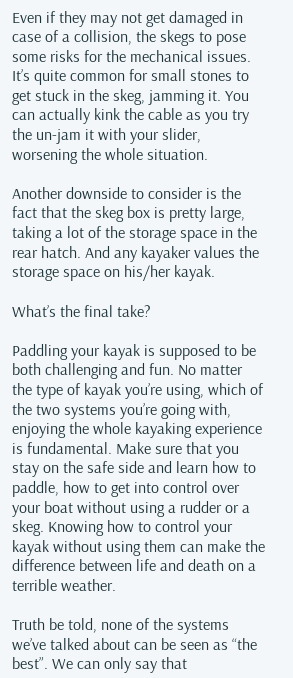Even if they may not get damaged in case of a collision, the skegs to pose some risks for the mechanical issues. It’s quite common for small stones to get stuck in the skeg, jamming it. You can actually kink the cable as you try the un-jam it with your slider, worsening the whole situation.

Another downside to consider is the fact that the skeg box is pretty large, taking a lot of the storage space in the rear hatch. And any kayaker values the storage space on his/her kayak.

What’s the final take?

Paddling your kayak is supposed to be both challenging and fun. No matter the type of kayak you’re using, which of the two systems you’re going with, enjoying the whole kayaking experience is fundamental. Make sure that you stay on the safe side and learn how to paddle, how to get into control over your boat without using a rudder or a skeg. Knowing how to control your kayak without using them can make the difference between life and death on a terrible weather.

Truth be told, none of the systems we’ve talked about can be seen as “the best”. We can only say that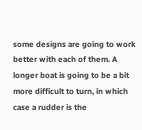some designs are going to work better with each of them. A longer boat is going to be a bit more difficult to turn, in which case a rudder is the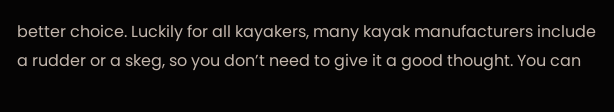better choice. Luckily for all kayakers, many kayak manufacturers include a rudder or a skeg, so you don’t need to give it a good thought. You can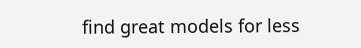find great models for less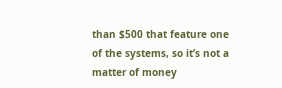than $500 that feature one of the systems, so it’s not a matter of money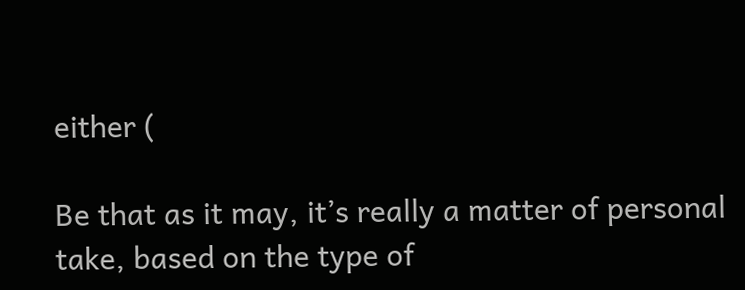either (

Be that as it may, it’s really a matter of personal take, based on the type of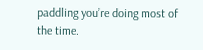paddling you’re doing most of the time.